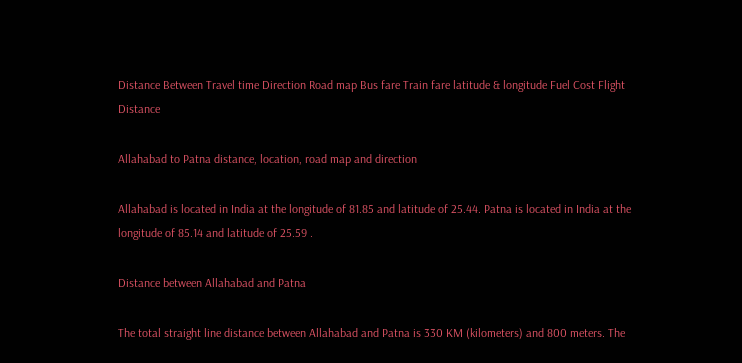Distance Between Travel time Direction Road map Bus fare Train fare latitude & longitude Fuel Cost Flight Distance

Allahabad to Patna distance, location, road map and direction

Allahabad is located in India at the longitude of 81.85 and latitude of 25.44. Patna is located in India at the longitude of 85.14 and latitude of 25.59 .

Distance between Allahabad and Patna

The total straight line distance between Allahabad and Patna is 330 KM (kilometers) and 800 meters. The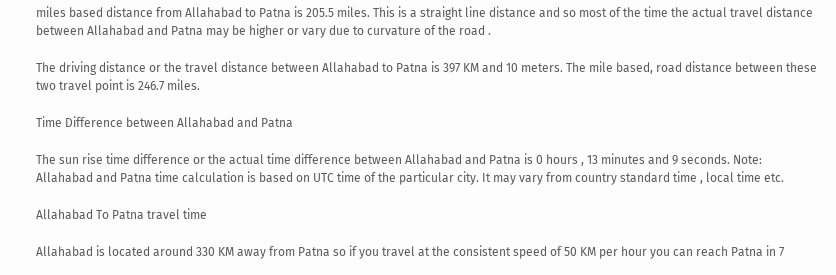miles based distance from Allahabad to Patna is 205.5 miles. This is a straight line distance and so most of the time the actual travel distance between Allahabad and Patna may be higher or vary due to curvature of the road .

The driving distance or the travel distance between Allahabad to Patna is 397 KM and 10 meters. The mile based, road distance between these two travel point is 246.7 miles.

Time Difference between Allahabad and Patna

The sun rise time difference or the actual time difference between Allahabad and Patna is 0 hours , 13 minutes and 9 seconds. Note: Allahabad and Patna time calculation is based on UTC time of the particular city. It may vary from country standard time , local time etc.

Allahabad To Patna travel time

Allahabad is located around 330 KM away from Patna so if you travel at the consistent speed of 50 KM per hour you can reach Patna in 7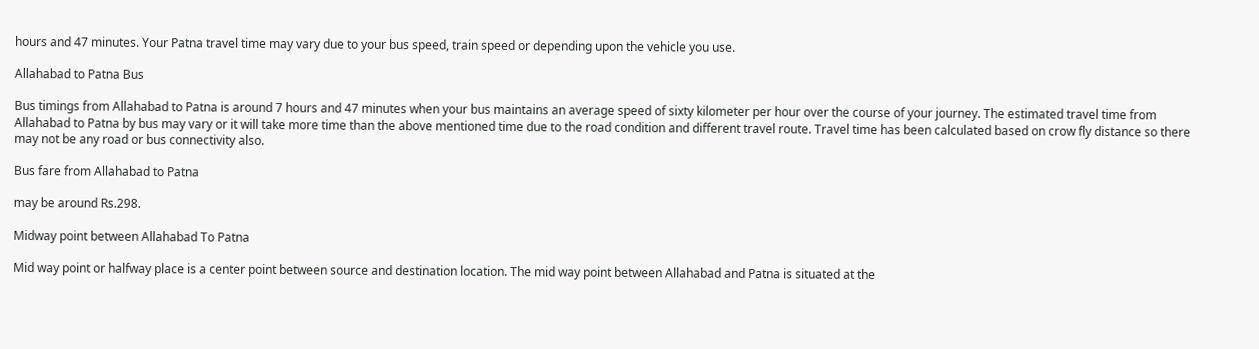hours and 47 minutes. Your Patna travel time may vary due to your bus speed, train speed or depending upon the vehicle you use.

Allahabad to Patna Bus

Bus timings from Allahabad to Patna is around 7 hours and 47 minutes when your bus maintains an average speed of sixty kilometer per hour over the course of your journey. The estimated travel time from Allahabad to Patna by bus may vary or it will take more time than the above mentioned time due to the road condition and different travel route. Travel time has been calculated based on crow fly distance so there may not be any road or bus connectivity also.

Bus fare from Allahabad to Patna

may be around Rs.298.

Midway point between Allahabad To Patna

Mid way point or halfway place is a center point between source and destination location. The mid way point between Allahabad and Patna is situated at the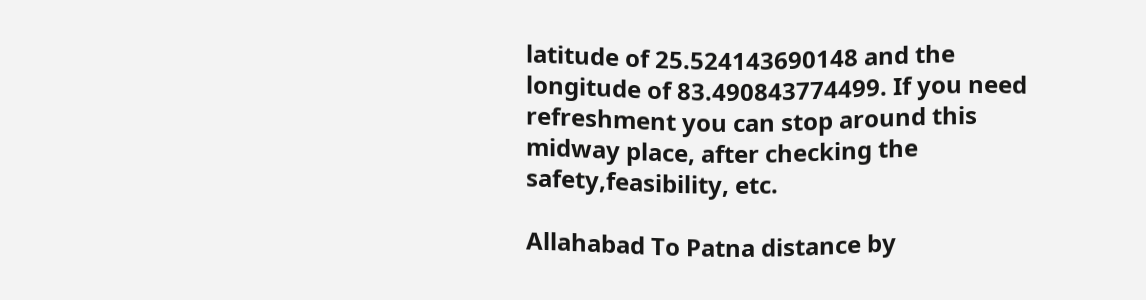latitude of 25.524143690148 and the longitude of 83.490843774499. If you need refreshment you can stop around this midway place, after checking the safety,feasibility, etc.

Allahabad To Patna distance by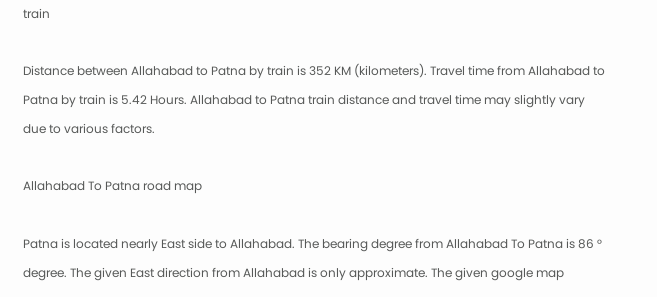train

Distance between Allahabad to Patna by train is 352 KM (kilometers). Travel time from Allahabad to Patna by train is 5.42 Hours. Allahabad to Patna train distance and travel time may slightly vary due to various factors.

Allahabad To Patna road map

Patna is located nearly East side to Allahabad. The bearing degree from Allahabad To Patna is 86 ° degree. The given East direction from Allahabad is only approximate. The given google map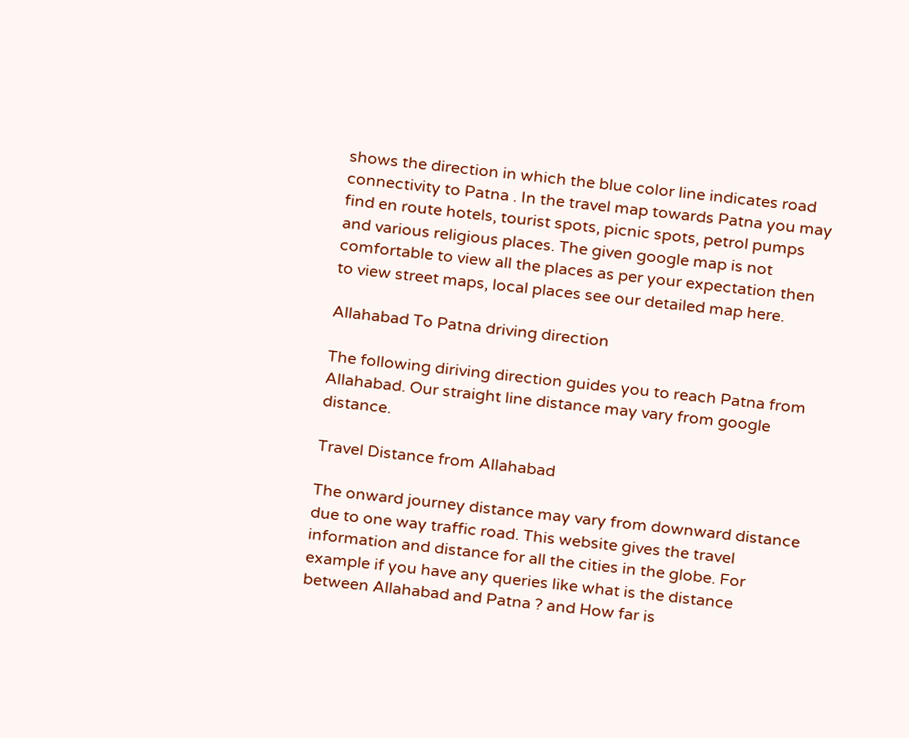shows the direction in which the blue color line indicates road connectivity to Patna . In the travel map towards Patna you may find en route hotels, tourist spots, picnic spots, petrol pumps and various religious places. The given google map is not comfortable to view all the places as per your expectation then to view street maps, local places see our detailed map here.

Allahabad To Patna driving direction

The following diriving direction guides you to reach Patna from Allahabad. Our straight line distance may vary from google distance.

Travel Distance from Allahabad

The onward journey distance may vary from downward distance due to one way traffic road. This website gives the travel information and distance for all the cities in the globe. For example if you have any queries like what is the distance between Allahabad and Patna ? and How far is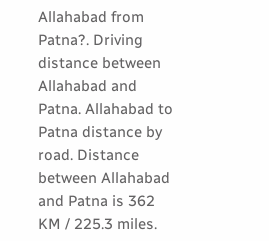Allahabad from Patna?. Driving distance between Allahabad and Patna. Allahabad to Patna distance by road. Distance between Allahabad and Patna is 362 KM / 225.3 miles.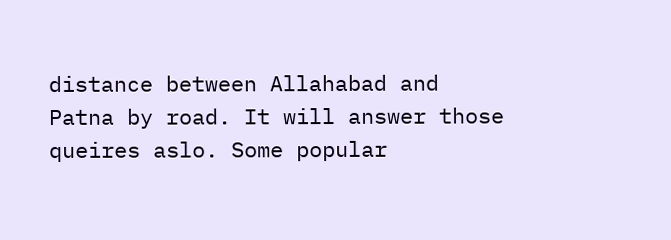distance between Allahabad and Patna by road. It will answer those queires aslo. Some popular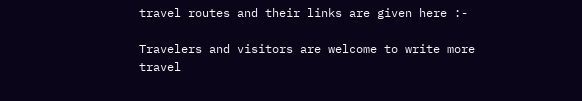travel routes and their links are given here :-

Travelers and visitors are welcome to write more travel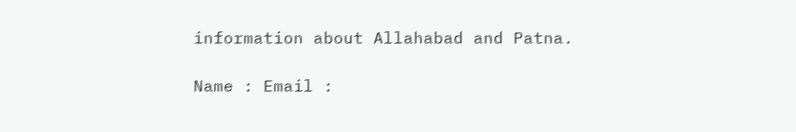information about Allahabad and Patna.

Name : Email :